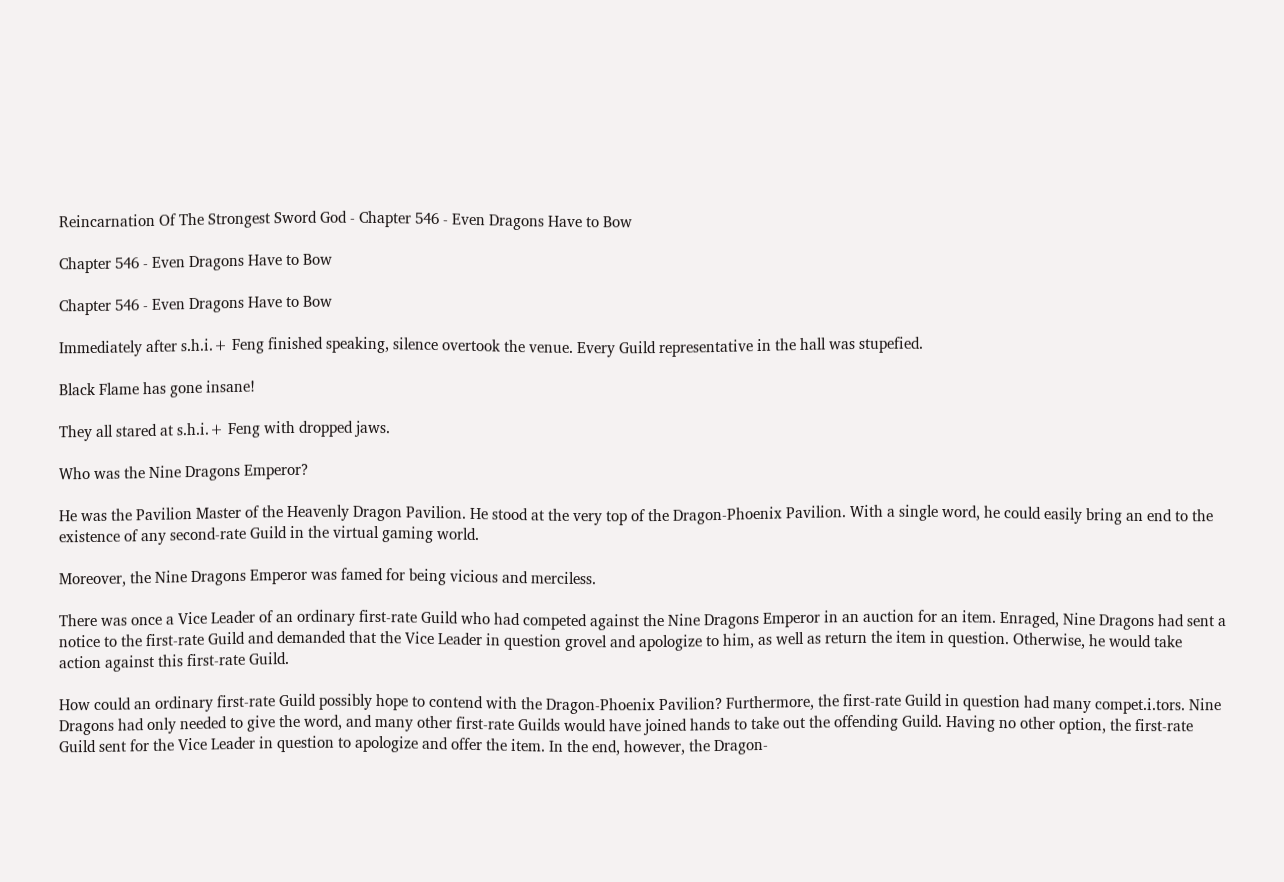Reincarnation Of The Strongest Sword God - Chapter 546 - Even Dragons Have to Bow

Chapter 546 - Even Dragons Have to Bow

Chapter 546 - Even Dragons Have to Bow

Immediately after s.h.i.+ Feng finished speaking, silence overtook the venue. Every Guild representative in the hall was stupefied.

Black Flame has gone insane!

They all stared at s.h.i.+ Feng with dropped jaws.

Who was the Nine Dragons Emperor?

He was the Pavilion Master of the Heavenly Dragon Pavilion. He stood at the very top of the Dragon-Phoenix Pavilion. With a single word, he could easily bring an end to the existence of any second-rate Guild in the virtual gaming world.

Moreover, the Nine Dragons Emperor was famed for being vicious and merciless.

There was once a Vice Leader of an ordinary first-rate Guild who had competed against the Nine Dragons Emperor in an auction for an item. Enraged, Nine Dragons had sent a notice to the first-rate Guild and demanded that the Vice Leader in question grovel and apologize to him, as well as return the item in question. Otherwise, he would take action against this first-rate Guild.

How could an ordinary first-rate Guild possibly hope to contend with the Dragon-Phoenix Pavilion? Furthermore, the first-rate Guild in question had many compet.i.tors. Nine Dragons had only needed to give the word, and many other first-rate Guilds would have joined hands to take out the offending Guild. Having no other option, the first-rate Guild sent for the Vice Leader in question to apologize and offer the item. In the end, however, the Dragon-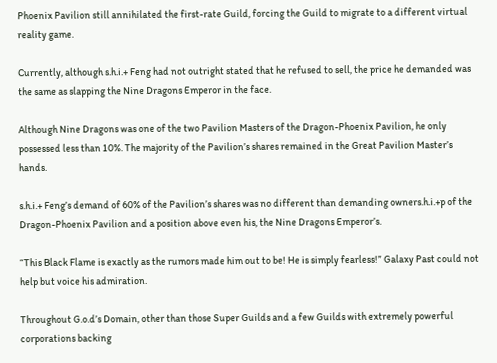Phoenix Pavilion still annihilated the first-rate Guild, forcing the Guild to migrate to a different virtual reality game.

Currently, although s.h.i.+ Feng had not outright stated that he refused to sell, the price he demanded was the same as slapping the Nine Dragons Emperor in the face.

Although Nine Dragons was one of the two Pavilion Masters of the Dragon-Phoenix Pavilion, he only possessed less than 10%. The majority of the Pavilion’s shares remained in the Great Pavilion Master’s hands.

s.h.i.+ Feng’s demand of 60% of the Pavilion’s shares was no different than demanding owners.h.i.+p of the Dragon-Phoenix Pavilion and a position above even his, the Nine Dragons Emperor’s.

“This Black Flame is exactly as the rumors made him out to be! He is simply fearless!” Galaxy Past could not help but voice his admiration.

Throughout G.o.d’s Domain, other than those Super Guilds and a few Guilds with extremely powerful corporations backing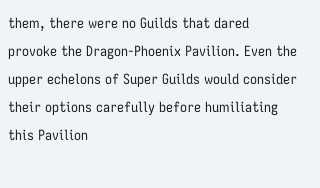them, there were no Guilds that dared provoke the Dragon-Phoenix Pavilion. Even the upper echelons of Super Guilds would consider their options carefully before humiliating this Pavilion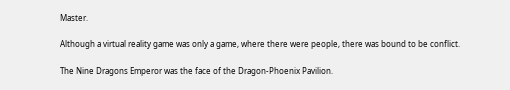Master.

Although a virtual reality game was only a game, where there were people, there was bound to be conflict.

The Nine Dragons Emperor was the face of the Dragon-Phoenix Pavilion.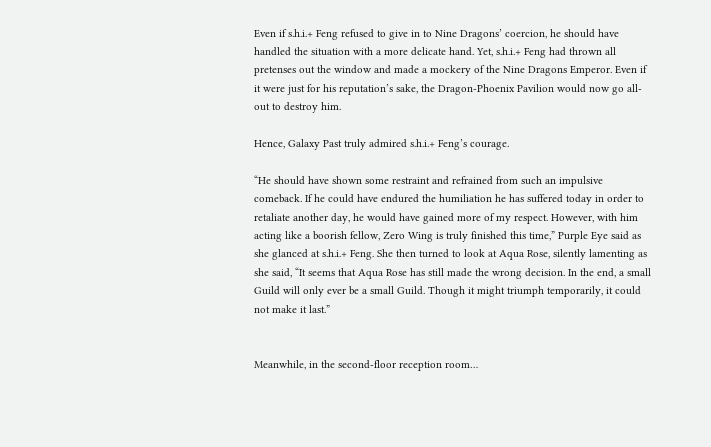Even if s.h.i.+ Feng refused to give in to Nine Dragons’ coercion, he should have handled the situation with a more delicate hand. Yet, s.h.i.+ Feng had thrown all pretenses out the window and made a mockery of the Nine Dragons Emperor. Even if it were just for his reputation’s sake, the Dragon-Phoenix Pavilion would now go all-out to destroy him.

Hence, Galaxy Past truly admired s.h.i.+ Feng’s courage.

“He should have shown some restraint and refrained from such an impulsive comeback. If he could have endured the humiliation he has suffered today in order to retaliate another day, he would have gained more of my respect. However, with him acting like a boorish fellow, Zero Wing is truly finished this time,” Purple Eye said as she glanced at s.h.i.+ Feng. She then turned to look at Aqua Rose, silently lamenting as she said, “It seems that Aqua Rose has still made the wrong decision. In the end, a small Guild will only ever be a small Guild. Though it might triumph temporarily, it could not make it last.”


Meanwhile, in the second-floor reception room…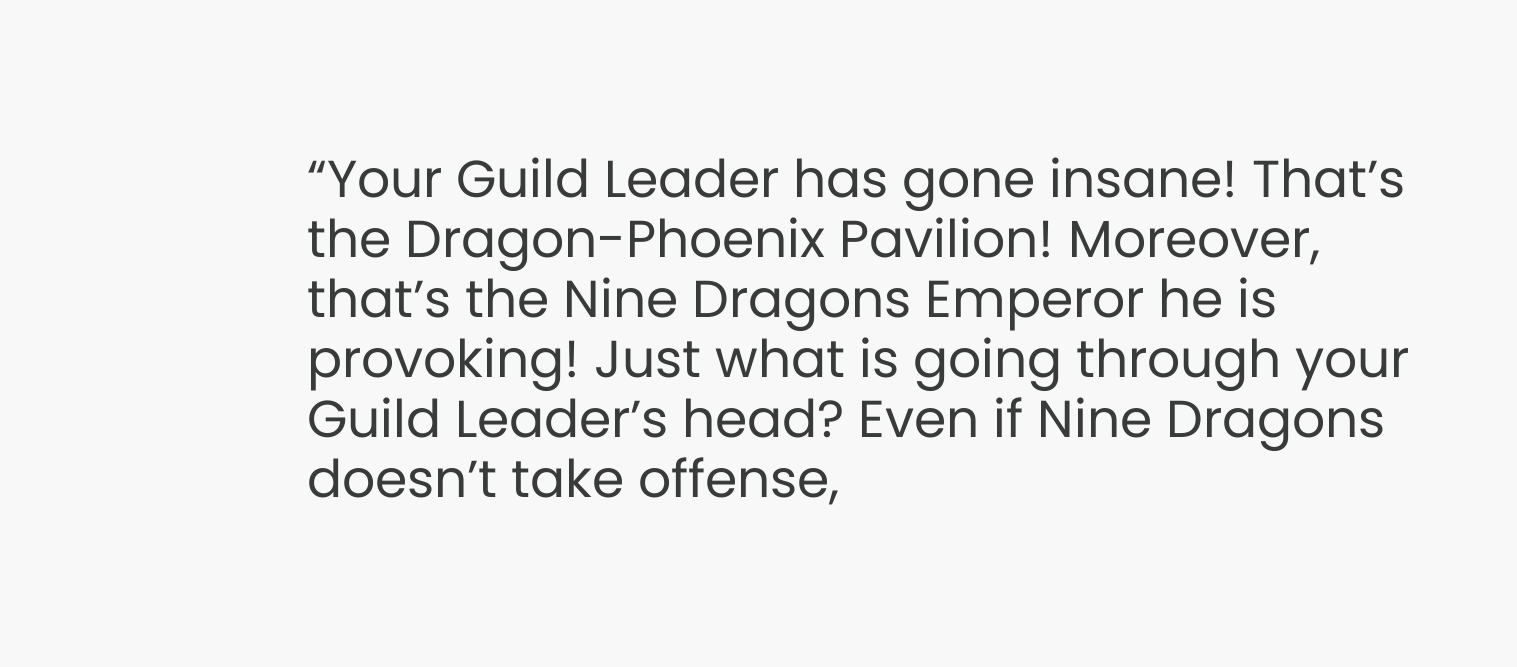“Your Guild Leader has gone insane! That’s the Dragon-Phoenix Pavilion! Moreover, that’s the Nine Dragons Emperor he is provoking! Just what is going through your Guild Leader’s head? Even if Nine Dragons doesn’t take offense,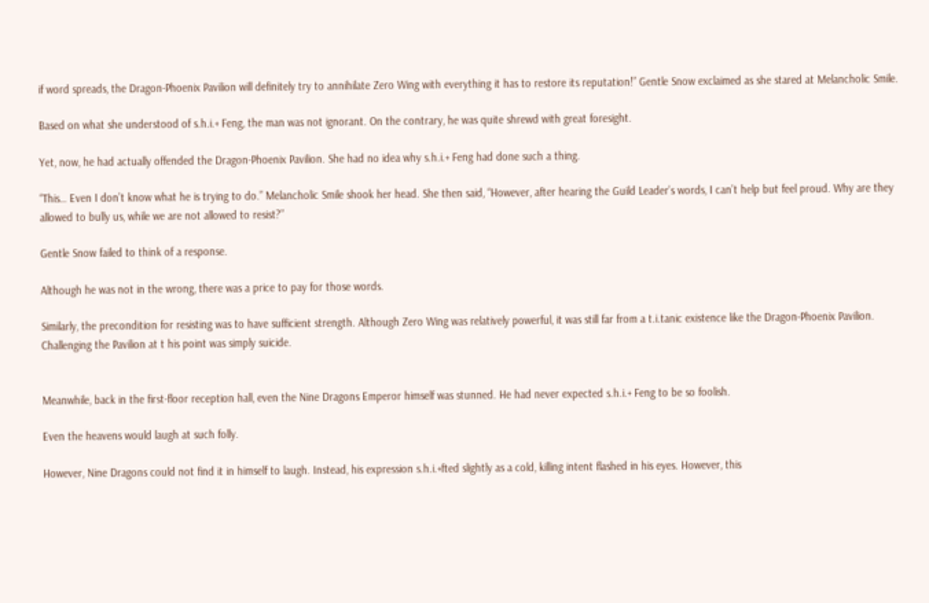if word spreads, the Dragon-Phoenix Pavilion will definitely try to annihilate Zero Wing with everything it has to restore its reputation!” Gentle Snow exclaimed as she stared at Melancholic Smile.

Based on what she understood of s.h.i.+ Feng, the man was not ignorant. On the contrary, he was quite shrewd with great foresight.

Yet, now, he had actually offended the Dragon-Phoenix Pavilion. She had no idea why s.h.i.+ Feng had done such a thing.

“This… Even I don’t know what he is trying to do.” Melancholic Smile shook her head. She then said, “However, after hearing the Guild Leader’s words, I can’t help but feel proud. Why are they allowed to bully us, while we are not allowed to resist?”

Gentle Snow failed to think of a response.

Although he was not in the wrong, there was a price to pay for those words.

Similarly, the precondition for resisting was to have sufficient strength. Although Zero Wing was relatively powerful, it was still far from a t.i.tanic existence like the Dragon-Phoenix Pavilion. Challenging the Pavilion at t his point was simply suicide.


Meanwhile, back in the first-floor reception hall, even the Nine Dragons Emperor himself was stunned. He had never expected s.h.i.+ Feng to be so foolish.

Even the heavens would laugh at such folly.

However, Nine Dragons could not find it in himself to laugh. Instead, his expression s.h.i.+fted slightly as a cold, killing intent flashed in his eyes. However, this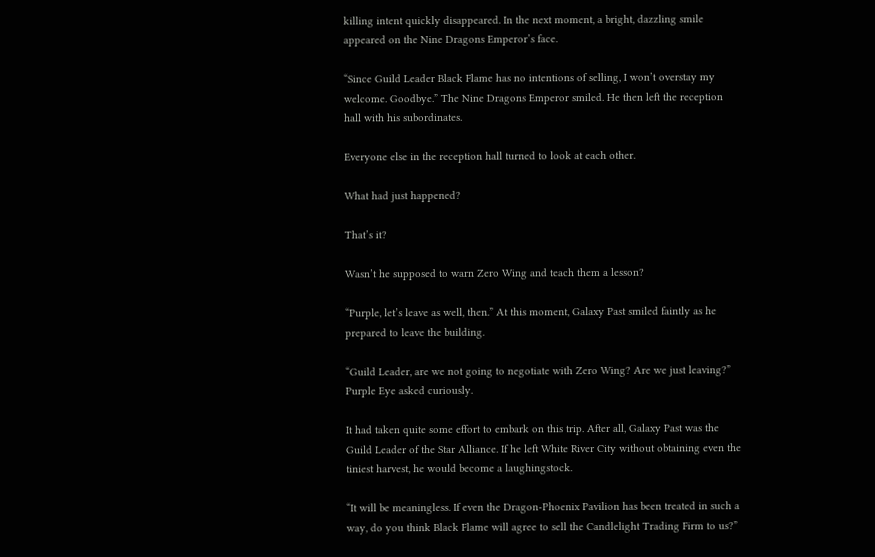killing intent quickly disappeared. In the next moment, a bright, dazzling smile appeared on the Nine Dragons Emperor’s face.

“Since Guild Leader Black Flame has no intentions of selling, I won’t overstay my welcome. Goodbye.” The Nine Dragons Emperor smiled. He then left the reception hall with his subordinates.

Everyone else in the reception hall turned to look at each other.

What had just happened?

That’s it?

Wasn’t he supposed to warn Zero Wing and teach them a lesson?

“Purple, let’s leave as well, then.” At this moment, Galaxy Past smiled faintly as he prepared to leave the building.

“Guild Leader, are we not going to negotiate with Zero Wing? Are we just leaving?” Purple Eye asked curiously.

It had taken quite some effort to embark on this trip. After all, Galaxy Past was the Guild Leader of the Star Alliance. If he left White River City without obtaining even the tiniest harvest, he would become a laughingstock.

“It will be meaningless. If even the Dragon-Phoenix Pavilion has been treated in such a way, do you think Black Flame will agree to sell the Candlelight Trading Firm to us?”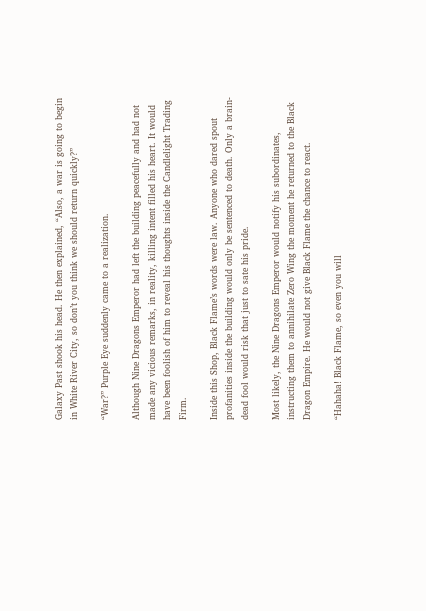Galaxy Past shook his head. He then explained, “Also, a war is going to begin in White River City, so don’t you think we should return quickly?”

“War?” Purple Eye suddenly came to a realization.

Although Nine Dragons Emperor had left the building peacefully and had not made any vicious remarks, in reality, killing intent filled his heart. It would have been foolish of him to reveal his thoughts inside the Candlelight Trading Firm.

Inside this Shop, Black Flame’s words were law. Anyone who dared spout profanities inside the building would only be sentenced to death. Only a brain-dead fool would risk that just to sate his pride.

Most likely, the Nine Dragons Emperor would notify his subordinates, instructing them to annihilate Zero Wing the moment he returned to the Black Dragon Empire. He would not give Black Flame the chance to react.

“Hahaha! Black Flame, so even you will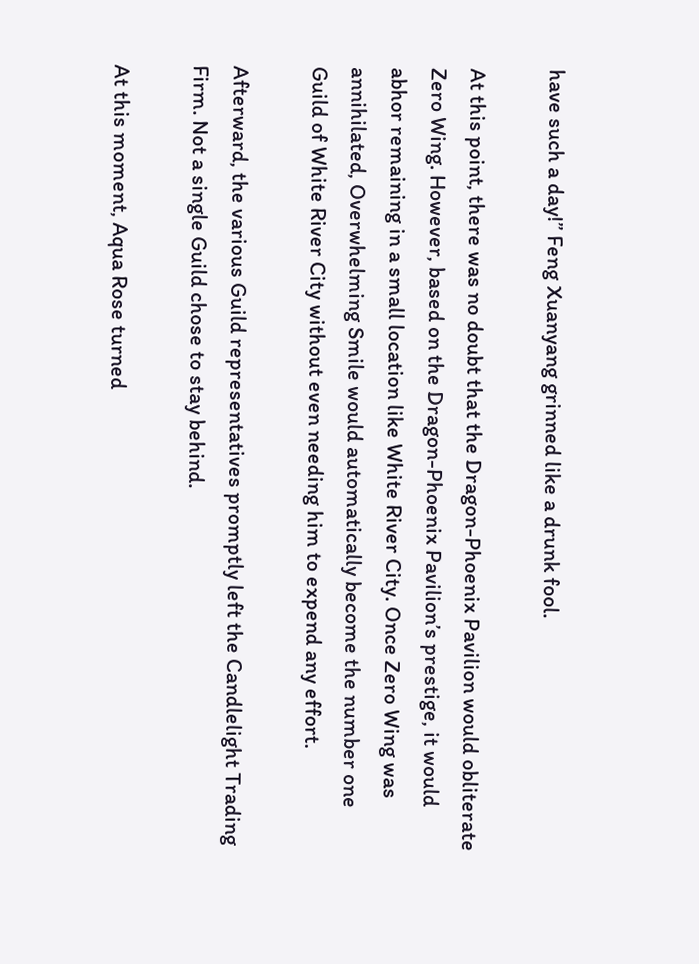have such a day!” Feng Xuanyang grinned like a drunk fool.

At this point, there was no doubt that the Dragon-Phoenix Pavilion would obliterate Zero Wing. However, based on the Dragon-Phoenix Pavilion’s prestige, it would abhor remaining in a small location like White River City. Once Zero Wing was annihilated, Overwhelming Smile would automatically become the number one Guild of White River City without even needing him to expend any effort.

Afterward, the various Guild representatives promptly left the Candlelight Trading Firm. Not a single Guild chose to stay behind.

At this moment, Aqua Rose turned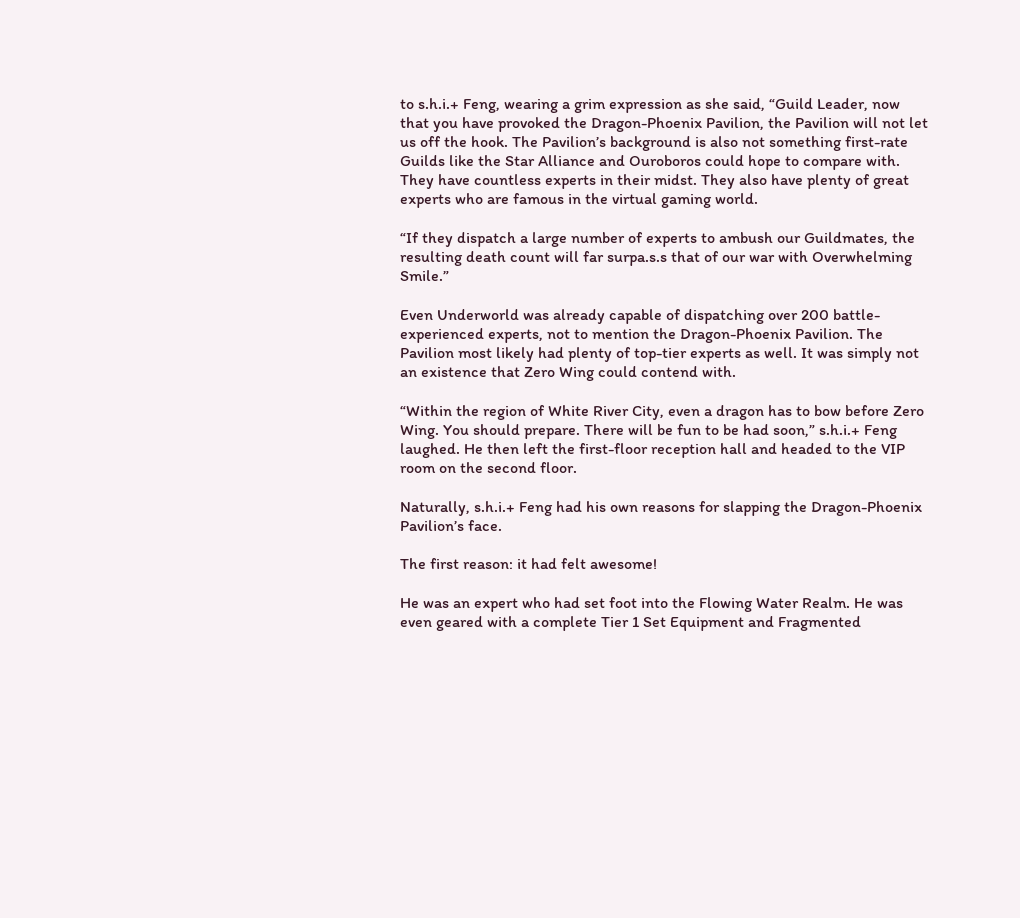to s.h.i.+ Feng, wearing a grim expression as she said, “Guild Leader, now that you have provoked the Dragon-Phoenix Pavilion, the Pavilion will not let us off the hook. The Pavilion’s background is also not something first-rate Guilds like the Star Alliance and Ouroboros could hope to compare with. They have countless experts in their midst. They also have plenty of great experts who are famous in the virtual gaming world.

“If they dispatch a large number of experts to ambush our Guildmates, the resulting death count will far surpa.s.s that of our war with Overwhelming Smile.”

Even Underworld was already capable of dispatching over 200 battle-experienced experts, not to mention the Dragon-Phoenix Pavilion. The Pavilion most likely had plenty of top-tier experts as well. It was simply not an existence that Zero Wing could contend with.

“Within the region of White River City, even a dragon has to bow before Zero Wing. You should prepare. There will be fun to be had soon,” s.h.i.+ Feng laughed. He then left the first-floor reception hall and headed to the VIP room on the second floor.

Naturally, s.h.i.+ Feng had his own reasons for slapping the Dragon-Phoenix Pavilion’s face.

The first reason: it had felt awesome!

He was an expert who had set foot into the Flowing Water Realm. He was even geared with a complete Tier 1 Set Equipment and Fragmented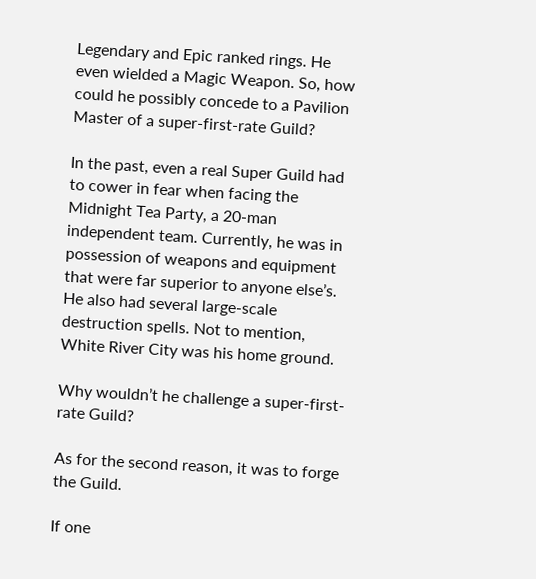Legendary and Epic ranked rings. He even wielded a Magic Weapon. So, how could he possibly concede to a Pavilion Master of a super-first-rate Guild?

In the past, even a real Super Guild had to cower in fear when facing the Midnight Tea Party, a 20-man independent team. Currently, he was in possession of weapons and equipment that were far superior to anyone else’s. He also had several large-scale destruction spells. Not to mention, White River City was his home ground.

Why wouldn’t he challenge a super-first-rate Guild?

As for the second reason, it was to forge the Guild.

If one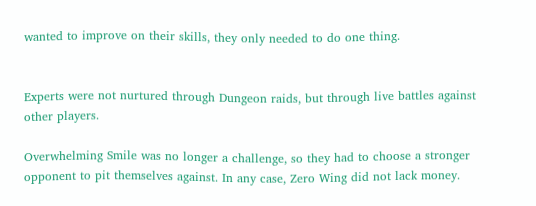wanted to improve on their skills, they only needed to do one thing.


Experts were not nurtured through Dungeon raids, but through live battles against other players.

Overwhelming Smile was no longer a challenge, so they had to choose a stronger opponent to pit themselves against. In any case, Zero Wing did not lack money.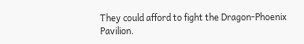They could afford to fight the Dragon-Phoenix Pavilion.